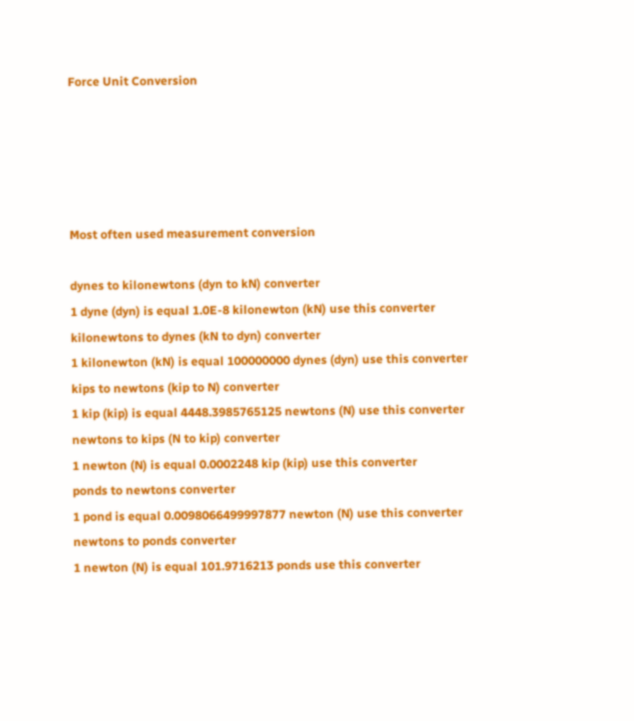Force Unit Conversion





Most often used measurement conversion

dynes to kilonewtons (dyn to kN) converter
1 dyne (dyn) is equal 1.0E-8 kilonewton (kN) use this converter
kilonewtons to dynes (kN to dyn) converter
1 kilonewton (kN) is equal 100000000 dynes (dyn) use this converter
kips to newtons (kip to N) converter
1 kip (kip) is equal 4448.3985765125 newtons (N) use this converter
newtons to kips (N to kip) converter
1 newton (N) is equal 0.0002248 kip (kip) use this converter
ponds to newtons converter
1 pond is equal 0.0098066499997877 newton (N) use this converter
newtons to ponds converter
1 newton (N) is equal 101.9716213 ponds use this converter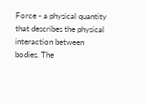Force - a physical quantity that describes the physical interaction between bodies. The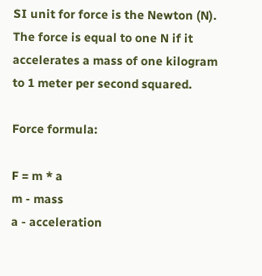SI unit for force is the Newton (N). The force is equal to one N if it accelerates a mass of one kilogram to 1 meter per second squared.

Force formula:

F = m * a
m - mass
a - acceleration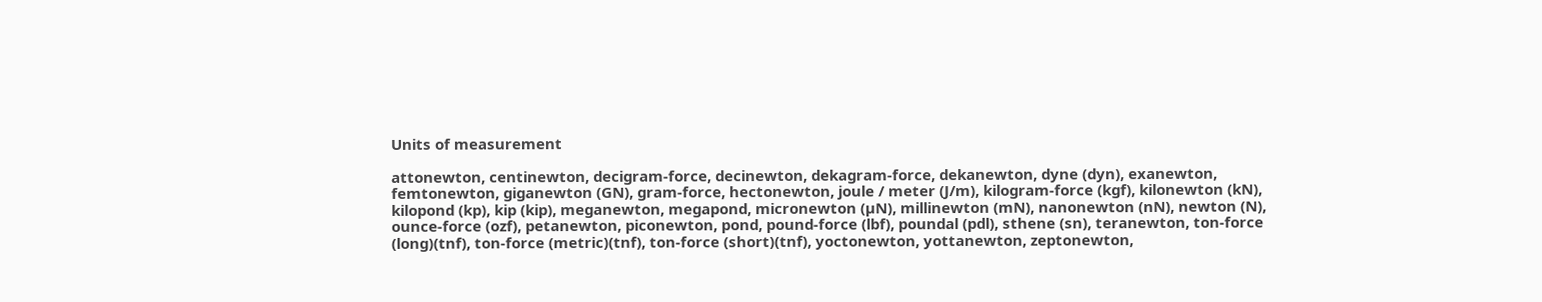Units of measurement

attonewton, centinewton, decigram-force, decinewton, dekagram-force, dekanewton, dyne (dyn), exanewton, femtonewton, giganewton (GN), gram-force, hectonewton, joule / meter (J/m), kilogram-force (kgf), kilonewton (kN), kilopond (kp), kip (kip), meganewton, megapond, micronewton (µN), millinewton (mN), nanonewton (nN), newton (N), ounce-force (ozf), petanewton, piconewton, pond, pound-force (lbf), poundal (pdl), sthene (sn), teranewton, ton-force (long)(tnf), ton-force (metric)(tnf), ton-force (short)(tnf), yoctonewton, yottanewton, zeptonewton,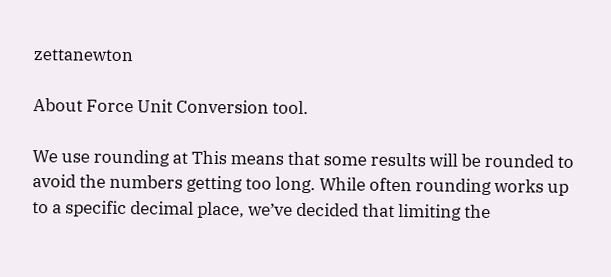zettanewton

About Force Unit Conversion tool.

We use rounding at This means that some results will be rounded to avoid the numbers getting too long. While often rounding works up to a specific decimal place, we’ve decided that limiting the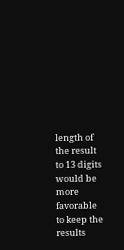length of the result to 13 digits would be more favorable to keep the results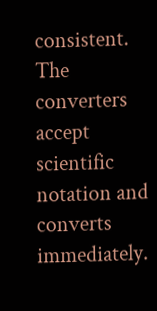consistent. The converters accept scientific notation and converts immediately.